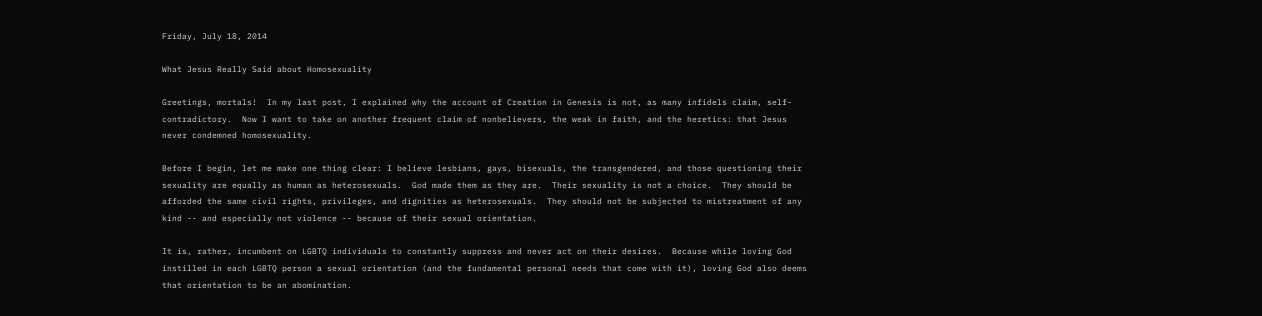Friday, July 18, 2014

What Jesus Really Said about Homosexuality

Greetings, mortals!  In my last post, I explained why the account of Creation in Genesis is not, as many infidels claim, self-contradictory.  Now I want to take on another frequent claim of nonbelievers, the weak in faith, and the heretics: that Jesus never condemned homosexuality.

Before I begin, let me make one thing clear: I believe lesbians, gays, bisexuals, the transgendered, and those questioning their sexuality are equally as human as heterosexuals.  God made them as they are.  Their sexuality is not a choice.  They should be afforded the same civil rights, privileges, and dignities as heterosexuals.  They should not be subjected to mistreatment of any kind -- and especially not violence -- because of their sexual orientation.

It is, rather, incumbent on LGBTQ individuals to constantly suppress and never act on their desires.  Because while loving God instilled in each LGBTQ person a sexual orientation (and the fundamental personal needs that come with it), loving God also deems that orientation to be an abomination.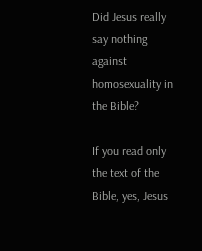Did Jesus really say nothing against homosexuality in the Bible?

If you read only the text of the Bible, yes, Jesus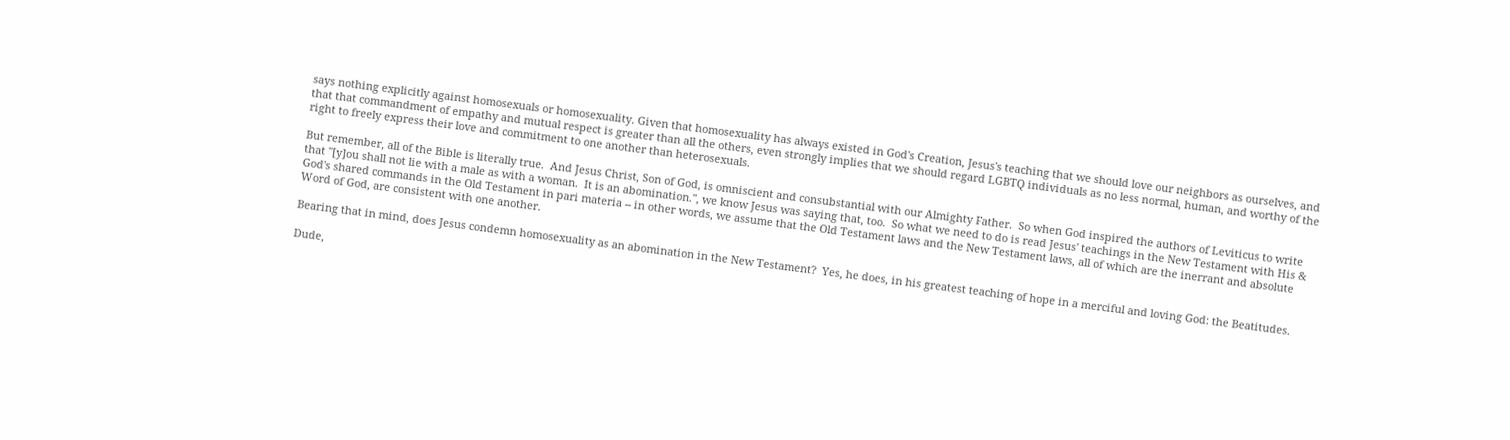says nothing explicitly against homosexuals or homosexuality. Given that homosexuality has always existed in God's Creation, Jesus's teaching that we should love our neighbors as ourselves, and that that commandment of empathy and mutual respect is greater than all the others, even strongly implies that we should regard LGBTQ individuals as no less normal, human, and worthy of the right to freely express their love and commitment to one another than heterosexuals.

But remember, all of the Bible is literally true.  And Jesus Christ, Son of God, is omniscient and consubstantial with our Almighty Father.  So when God inspired the authors of Leviticus to write that "[y]ou shall not lie with a male as with a woman.  It is an abomination.", we know Jesus was saying that, too.  So what we need to do is read Jesus' teachings in the New Testament with His & God's shared commands in the Old Testament in pari materia -- in other words, we assume that the Old Testament laws and the New Testament laws, all of which are the inerrant and absolute Word of God, are consistent with one another.

Bearing that in mind, does Jesus condemn homosexuality as an abomination in the New Testament?  Yes, he does, in his greatest teaching of hope in a merciful and loving God: the Beatitudes.

Dude,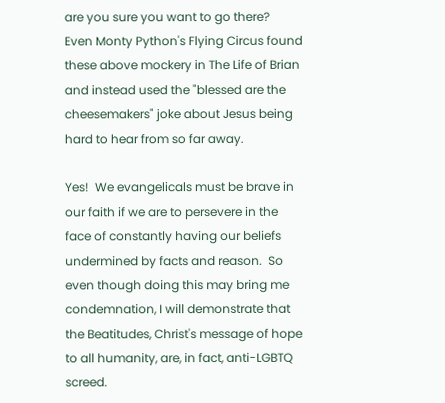are you sure you want to go there?  Even Monty Python's Flying Circus found these above mockery in The Life of Brian and instead used the "blessed are the cheesemakers" joke about Jesus being hard to hear from so far away.

Yes!  We evangelicals must be brave in our faith if we are to persevere in the face of constantly having our beliefs undermined by facts and reason.  So even though doing this may bring me condemnation, I will demonstrate that the Beatitudes, Christ's message of hope to all humanity, are, in fact, anti-LGBTQ screed.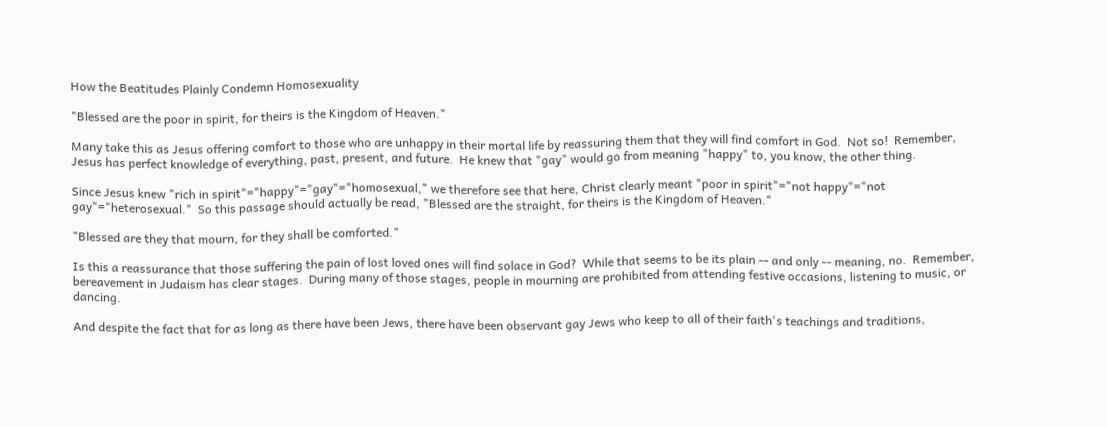How the Beatitudes Plainly Condemn Homosexuality

"Blessed are the poor in spirit, for theirs is the Kingdom of Heaven."

Many take this as Jesus offering comfort to those who are unhappy in their mortal life by reassuring them that they will find comfort in God.  Not so!  Remember, Jesus has perfect knowledge of everything, past, present, and future.  He knew that "gay" would go from meaning "happy" to, you know, the other thing.

Since Jesus knew "rich in spirit"="happy"="gay"="homosexual," we therefore see that here, Christ clearly meant "poor in spirit"="not happy"="not gay"="heterosexual."  So this passage should actually be read, "Blessed are the straight, for theirs is the Kingdom of Heaven."

"Blessed are they that mourn, for they shall be comforted."

Is this a reassurance that those suffering the pain of lost loved ones will find solace in God?  While that seems to be its plain -- and only -- meaning, no.  Remember, bereavement in Judaism has clear stages.  During many of those stages, people in mourning are prohibited from attending festive occasions, listening to music, or dancing.

And despite the fact that for as long as there have been Jews, there have been observant gay Jews who keep to all of their faith's teachings and traditions,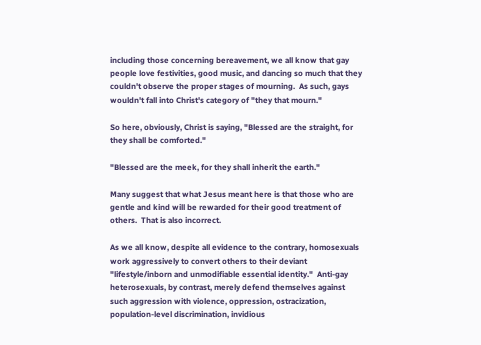including those concerning bereavement, we all know that gay people love festivities, good music, and dancing so much that they couldn't observe the proper stages of mourning.  As such, gays wouldn't fall into Christ's category of "they that mourn."

So here, obviously, Christ is saying, "Blessed are the straight, for they shall be comforted."

"Blessed are the meek, for they shall inherit the earth."

Many suggest that what Jesus meant here is that those who are gentle and kind will be rewarded for their good treatment of others.  That is also incorrect.

As we all know, despite all evidence to the contrary, homosexuals work aggressively to convert others to their deviant "lifestyle/inborn and unmodifiable essential identity."  Anti-gay heterosexuals, by contrast, merely defend themselves against such aggression with violence, oppression, ostracization, population-level discrimination, invidious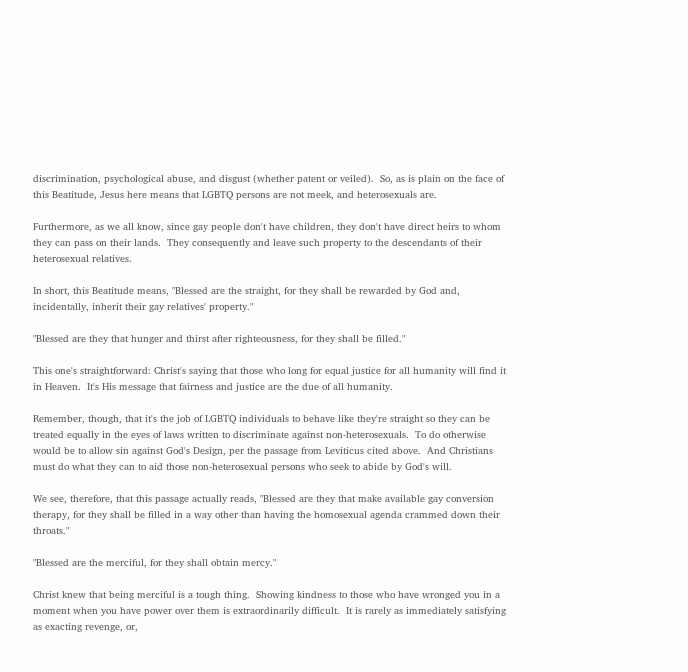discrimination, psychological abuse, and disgust (whether patent or veiled).  So, as is plain on the face of this Beatitude, Jesus here means that LGBTQ persons are not meek, and heterosexuals are.

Furthermore, as we all know, since gay people don't have children, they don't have direct heirs to whom they can pass on their lands.  They consequently and leave such property to the descendants of their heterosexual relatives.

In short, this Beatitude means, "Blessed are the straight, for they shall be rewarded by God and, incidentally, inherit their gay relatives' property."

"Blessed are they that hunger and thirst after righteousness, for they shall be filled."

This one's straightforward: Christ's saying that those who long for equal justice for all humanity will find it in Heaven.  It's His message that fairness and justice are the due of all humanity.

Remember, though, that it's the job of LGBTQ individuals to behave like they're straight so they can be treated equally in the eyes of laws written to discriminate against non-heterosexuals.  To do otherwise would be to allow sin against God's Design, per the passage from Leviticus cited above.  And Christians must do what they can to aid those non-heterosexual persons who seek to abide by God's will.

We see, therefore, that this passage actually reads, "Blessed are they that make available gay conversion therapy, for they shall be filled in a way other than having the homosexual agenda crammed down their throats."

"Blessed are the merciful, for they shall obtain mercy."

Christ knew that being merciful is a tough thing.  Showing kindness to those who have wronged you in a moment when you have power over them is extraordinarily difficult.  It is rarely as immediately satisfying as exacting revenge, or,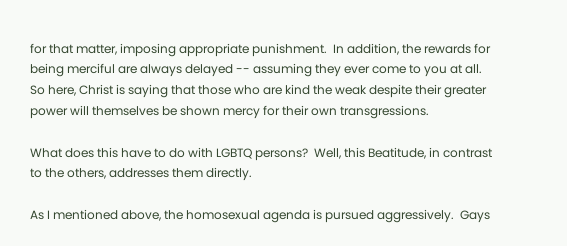for that matter, imposing appropriate punishment.  In addition, the rewards for being merciful are always delayed -- assuming they ever come to you at all.  So here, Christ is saying that those who are kind the weak despite their greater power will themselves be shown mercy for their own transgressions.

What does this have to do with LGBTQ persons?  Well, this Beatitude, in contrast to the others, addresses them directly.

As I mentioned above, the homosexual agenda is pursued aggressively.  Gays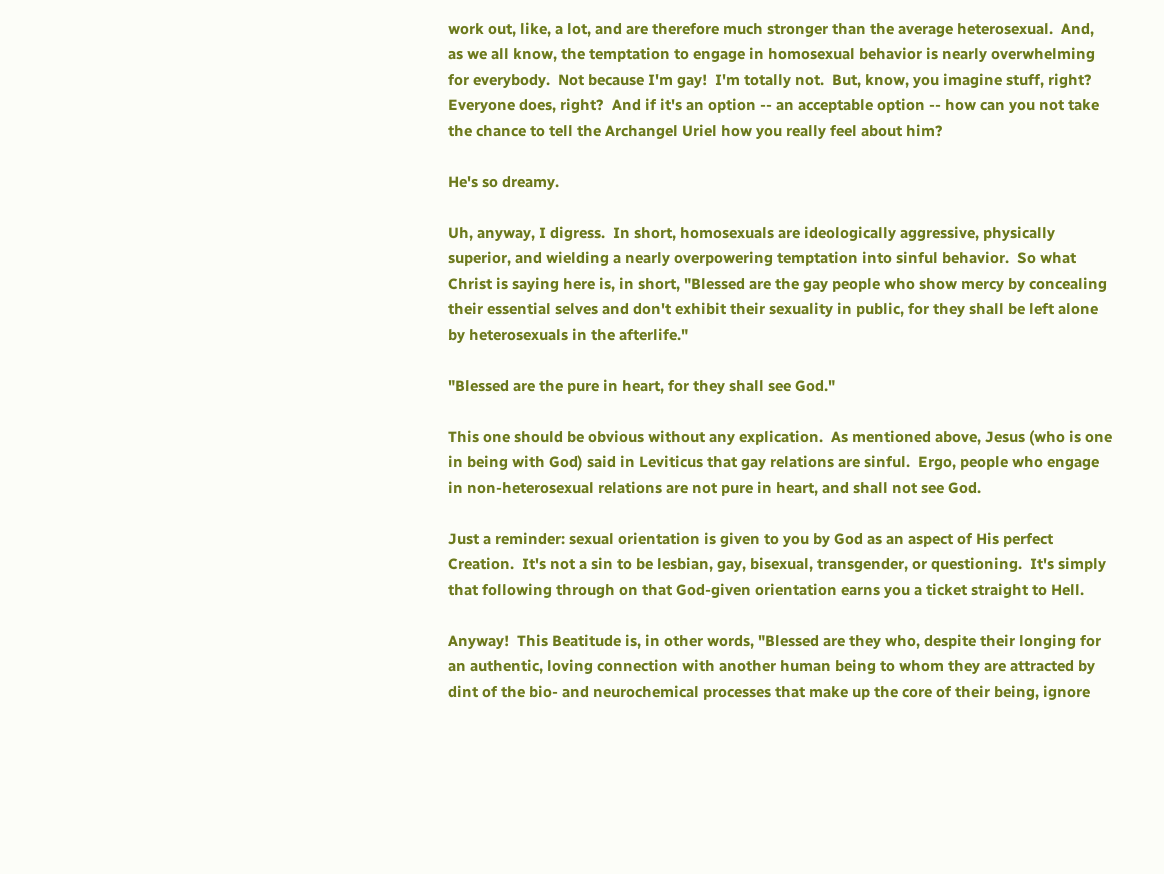work out, like, a lot, and are therefore much stronger than the average heterosexual.  And, as we all know, the temptation to engage in homosexual behavior is nearly overwhelming for everybody.  Not because I'm gay!  I'm totally not.  But, know, you imagine stuff, right?  Everyone does, right?  And if it's an option -- an acceptable option -- how can you not take the chance to tell the Archangel Uriel how you really feel about him?

He's so dreamy.

Uh, anyway, I digress.  In short, homosexuals are ideologically aggressive, physically superior, and wielding a nearly overpowering temptation into sinful behavior.  So what Christ is saying here is, in short, "Blessed are the gay people who show mercy by concealing their essential selves and don't exhibit their sexuality in public, for they shall be left alone by heterosexuals in the afterlife."

"Blessed are the pure in heart, for they shall see God."

This one should be obvious without any explication.  As mentioned above, Jesus (who is one in being with God) said in Leviticus that gay relations are sinful.  Ergo, people who engage in non-heterosexual relations are not pure in heart, and shall not see God.

Just a reminder: sexual orientation is given to you by God as an aspect of His perfect Creation.  It's not a sin to be lesbian, gay, bisexual, transgender, or questioning.  It's simply that following through on that God-given orientation earns you a ticket straight to Hell.

Anyway!  This Beatitude is, in other words, "Blessed are they who, despite their longing for an authentic, loving connection with another human being to whom they are attracted by dint of the bio- and neurochemical processes that make up the core of their being, ignore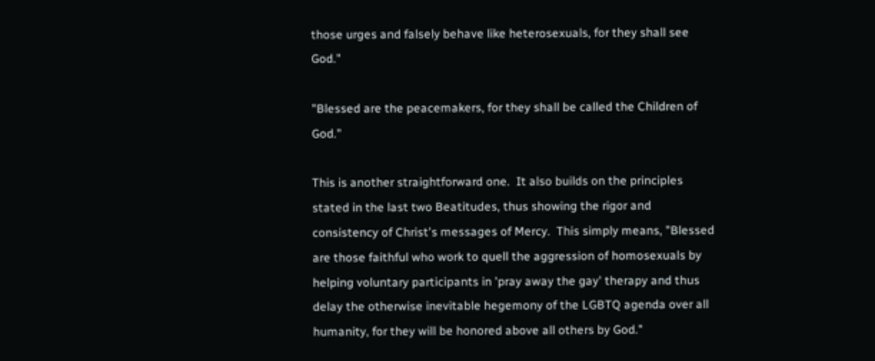those urges and falsely behave like heterosexuals, for they shall see God."

"Blessed are the peacemakers, for they shall be called the Children of God."

This is another straightforward one.  It also builds on the principles stated in the last two Beatitudes, thus showing the rigor and consistency of Christ's messages of Mercy.  This simply means, "Blessed are those faithful who work to quell the aggression of homosexuals by helping voluntary participants in 'pray away the gay' therapy and thus delay the otherwise inevitable hegemony of the LGBTQ agenda over all humanity, for they will be honored above all others by God."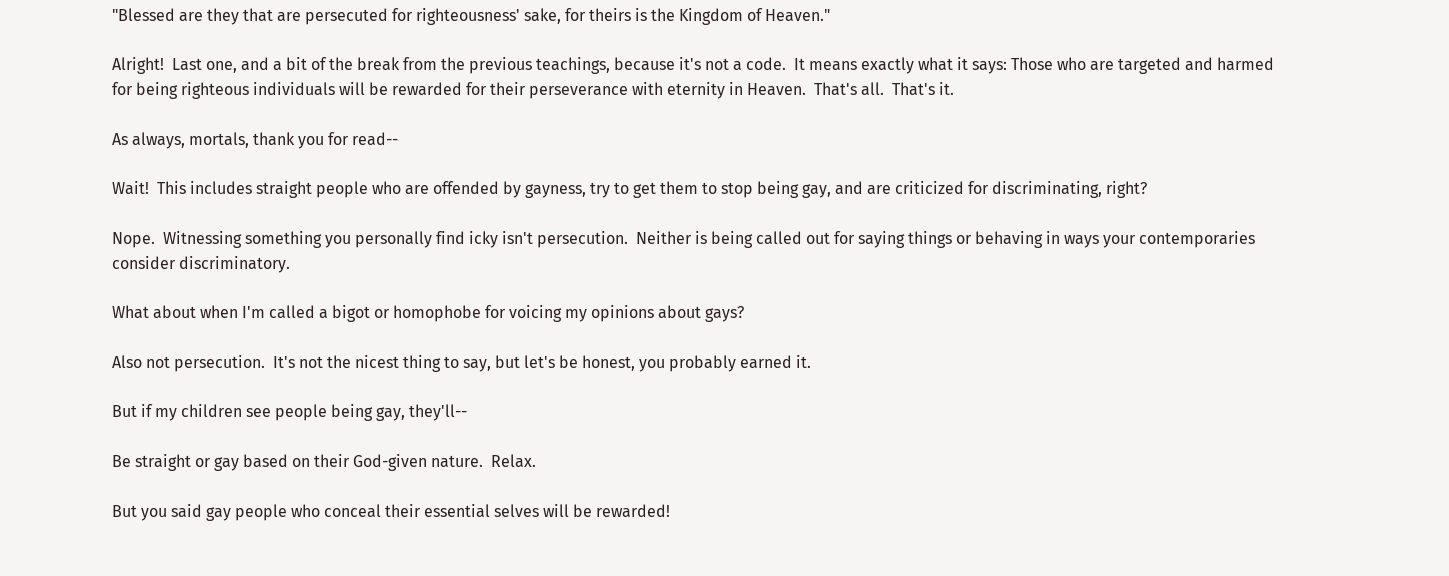"Blessed are they that are persecuted for righteousness' sake, for theirs is the Kingdom of Heaven."

Alright!  Last one, and a bit of the break from the previous teachings, because it's not a code.  It means exactly what it says: Those who are targeted and harmed for being righteous individuals will be rewarded for their perseverance with eternity in Heaven.  That's all.  That's it.

As always, mortals, thank you for read--

Wait!  This includes straight people who are offended by gayness, try to get them to stop being gay, and are criticized for discriminating, right?

Nope.  Witnessing something you personally find icky isn't persecution.  Neither is being called out for saying things or behaving in ways your contemporaries consider discriminatory.

What about when I'm called a bigot or homophobe for voicing my opinions about gays?

Also not persecution.  It's not the nicest thing to say, but let's be honest, you probably earned it.

But if my children see people being gay, they'll--

Be straight or gay based on their God-given nature.  Relax.

But you said gay people who conceal their essential selves will be rewarded!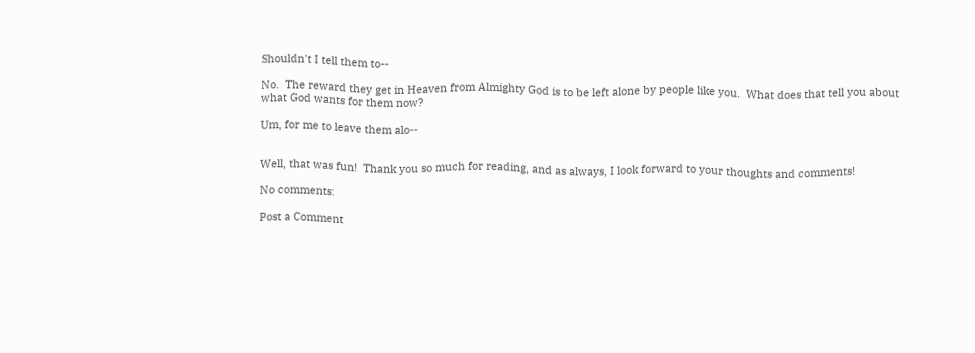Shouldn't I tell them to--

No.  The reward they get in Heaven from Almighty God is to be left alone by people like you.  What does that tell you about what God wants for them now?

Um, for me to leave them alo--


Well, that was fun!  Thank you so much for reading, and as always, I look forward to your thoughts and comments!

No comments:

Post a Comment